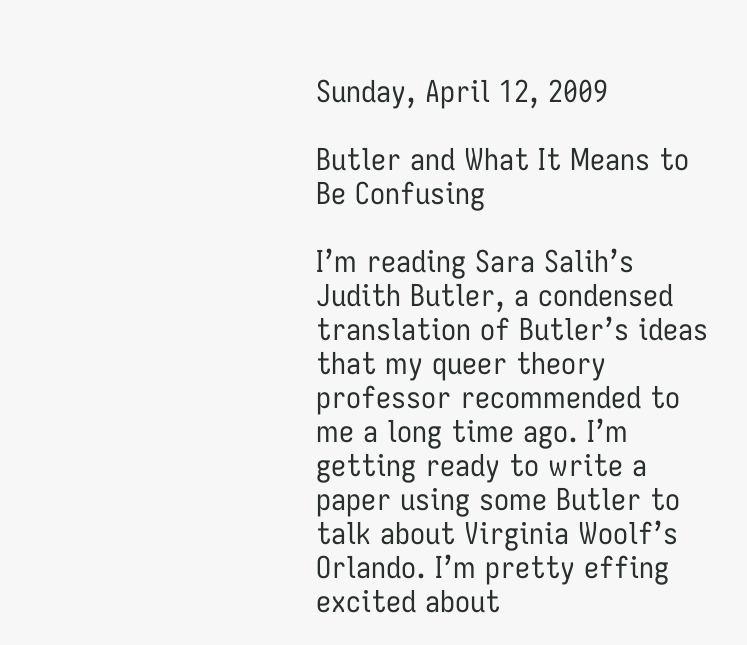Sunday, April 12, 2009

Butler and What It Means to Be Confusing

I’m reading Sara Salih’s Judith Butler, a condensed translation of Butler’s ideas that my queer theory professor recommended to me a long time ago. I’m getting ready to write a paper using some Butler to talk about Virginia Woolf’s Orlando. I’m pretty effing excited about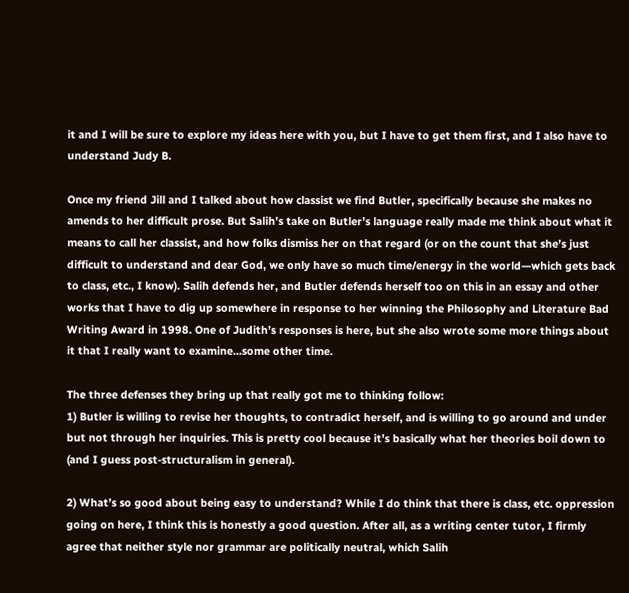it and I will be sure to explore my ideas here with you, but I have to get them first, and I also have to understand Judy B.

Once my friend Jill and I talked about how classist we find Butler, specifically because she makes no amends to her difficult prose. But Salih’s take on Butler’s language really made me think about what it means to call her classist, and how folks dismiss her on that regard (or on the count that she’s just difficult to understand and dear God, we only have so much time/energy in the world—which gets back to class, etc., I know). Salih defends her, and Butler defends herself too on this in an essay and other works that I have to dig up somewhere in response to her winning the Philosophy and Literature Bad Writing Award in 1998. One of Judith’s responses is here, but she also wrote some more things about it that I really want to examine...some other time.

The three defenses they bring up that really got me to thinking follow:
1) Butler is willing to revise her thoughts, to contradict herself, and is willing to go around and under but not through her inquiries. This is pretty cool because it’s basically what her theories boil down to (and I guess post-structuralism in general).

2) What’s so good about being easy to understand? While I do think that there is class, etc. oppression going on here, I think this is honestly a good question. After all, as a writing center tutor, I firmly agree that neither style nor grammar are politically neutral, which Salih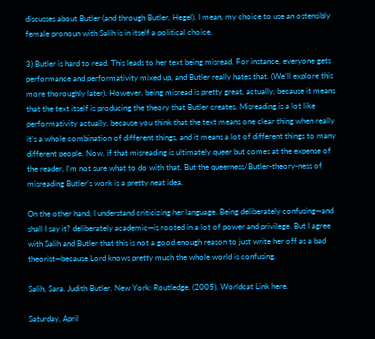discusses about Butler (and through Butler, Hegel). I mean, my choice to use an ostensibly female pronoun with Salih is in itself a political choice.

3) Butler is hard to read. This leads to her text being misread. For instance, everyone gets performance and performativity mixed up, and Butler really hates that. (We’ll explore this more thoroughly later). However, being misread is pretty great, actually, because it means that the text itself is producing the theory that Butler creates. Misreading is a lot like performativity actually, because you think that the text means one clear thing when really it’s a whole combination of different things, and it means a lot of different things to many different people. Now, if that misreading is ultimately queer but comes at the expense of the reader, I’m not sure what to do with that. But the queerness/Butler-theory-ness of misreading Butler’s work is a pretty neat idea.

On the other hand, I understand criticizing her language. Being deliberately confusing—and shall I say it? deliberately academic—is rooted in a lot of power and privilege. But I agree with Salih and Butler that this is not a good enough reason to just write her off as a bad theorist—because Lord knows pretty much the whole world is confusing.

Salih, Sara. Judith Butler. New York: Routledge, (2005). Worldcat Link here.

Saturday, April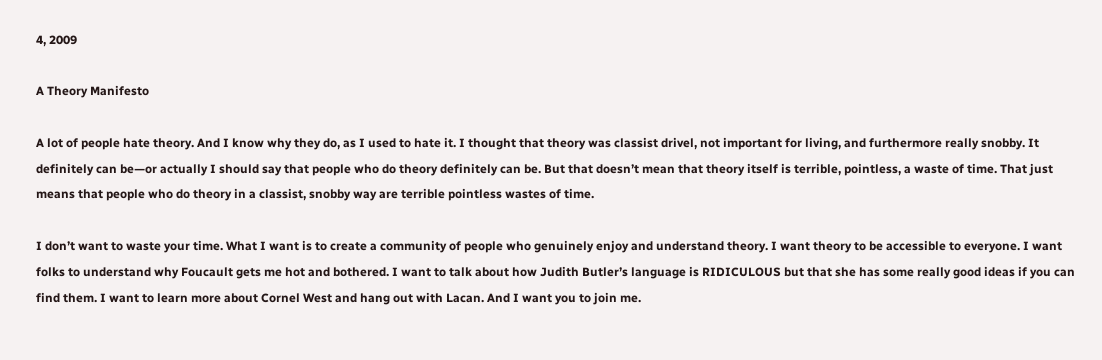4, 2009

A Theory Manifesto

A lot of people hate theory. And I know why they do, as I used to hate it. I thought that theory was classist drivel, not important for living, and furthermore really snobby. It definitely can be—or actually I should say that people who do theory definitely can be. But that doesn’t mean that theory itself is terrible, pointless, a waste of time. That just means that people who do theory in a classist, snobby way are terrible pointless wastes of time.

I don’t want to waste your time. What I want is to create a community of people who genuinely enjoy and understand theory. I want theory to be accessible to everyone. I want folks to understand why Foucault gets me hot and bothered. I want to talk about how Judith Butler’s language is RIDICULOUS but that she has some really good ideas if you can find them. I want to learn more about Cornel West and hang out with Lacan. And I want you to join me.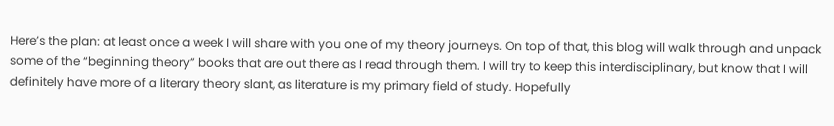Here’s the plan: at least once a week I will share with you one of my theory journeys. On top of that, this blog will walk through and unpack some of the “beginning theory” books that are out there as I read through them. I will try to keep this interdisciplinary, but know that I will definitely have more of a literary theory slant, as literature is my primary field of study. Hopefully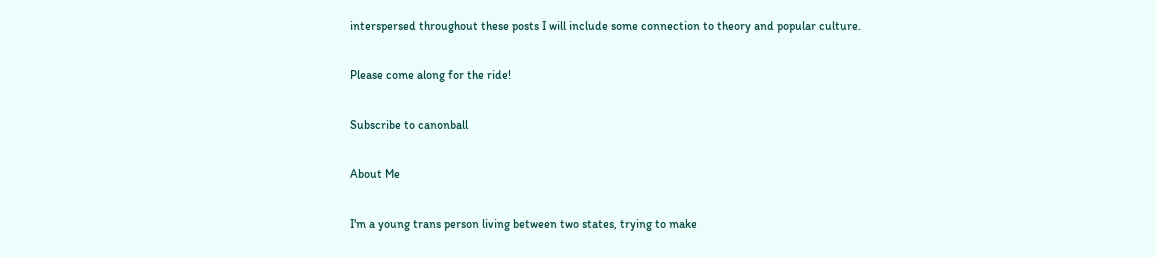interspersed throughout these posts I will include some connection to theory and popular culture.

Please come along for the ride!

Subscribe to canonball

About Me

I'm a young trans person living between two states, trying to make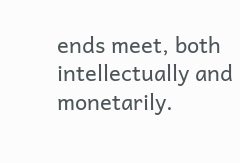ends meet, both intellectually and monetarily.